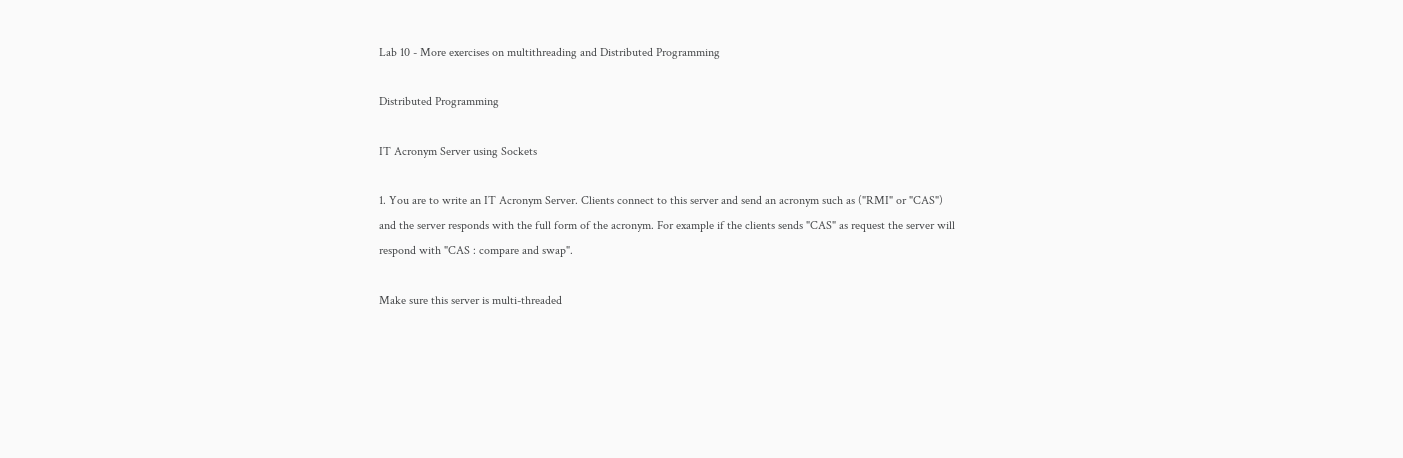Lab 10 - More exercises on multithreading and Distributed Programming

Distributed Programming

IT Acronym Server using Sockets

1. You are to write an IT Acronym Server. Clients connect to this server and send an acronym such as ("RMI" or "CAS") and the server responds with the full form of the acronym. For example if the clients sends "CAS" as request the server will respond with "CAS : compare and swap".

Make sure this server is multi-threaded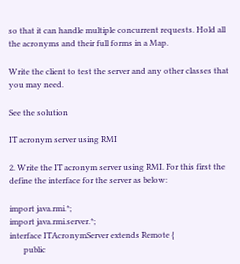so that it can handle multiple concurrent requests. Hold all the acronyms and their full forms in a Map.

Write the client to test the server and any other classes that you may need.

See the solution

IT acronym server using RMI

2. Write the IT acronym server using RMI. For this first the define the interface for the server as below:

import java.rmi.*;
import java.rmi.server.*;
interface ITAcronymServer extends Remote {
       public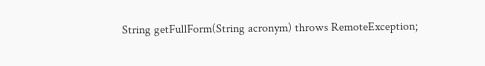String getFullForm(String acronym) throws RemoteException;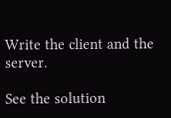Write the client and the server.

See the solution